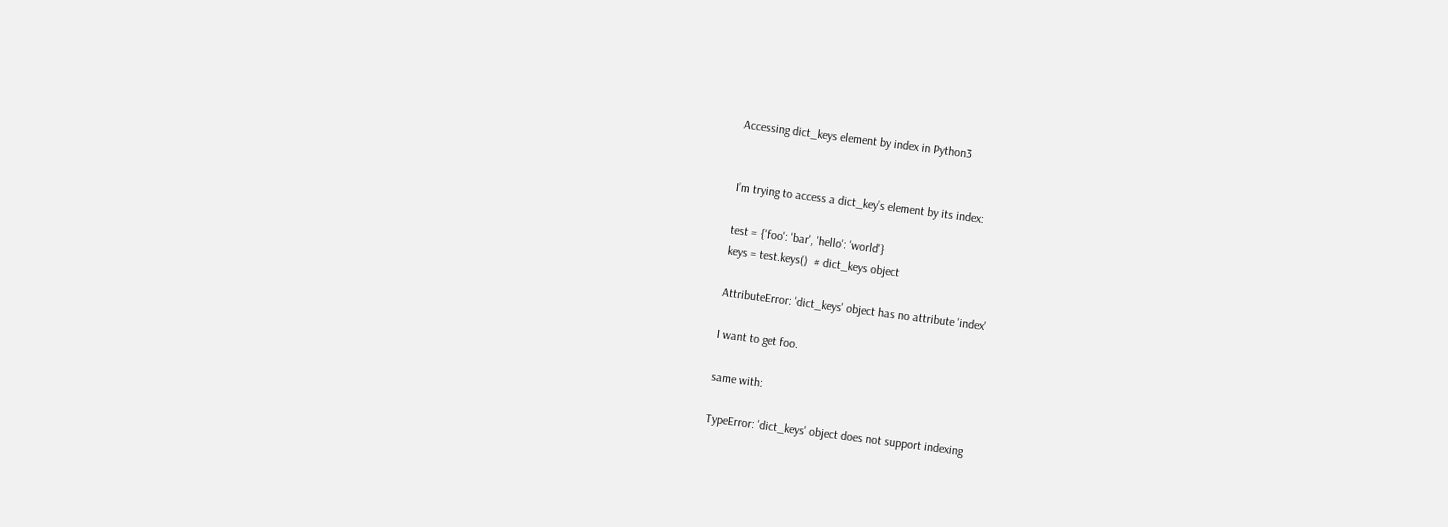Accessing dict_keys element by index in Python3


I’m trying to access a dict_key’s element by its index:

test = {'foo': 'bar', 'hello': 'world'}
keys = test.keys()  # dict_keys object

AttributeError: 'dict_keys' object has no attribute 'index'

I want to get foo.

same with:

TypeError: 'dict_keys' object does not support indexing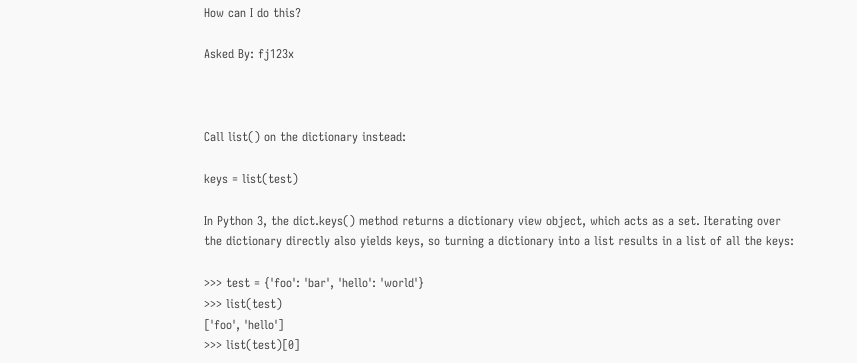How can I do this?

Asked By: fj123x



Call list() on the dictionary instead:

keys = list(test)

In Python 3, the dict.keys() method returns a dictionary view object, which acts as a set. Iterating over the dictionary directly also yields keys, so turning a dictionary into a list results in a list of all the keys:

>>> test = {'foo': 'bar', 'hello': 'world'}
>>> list(test)
['foo', 'hello']
>>> list(test)[0]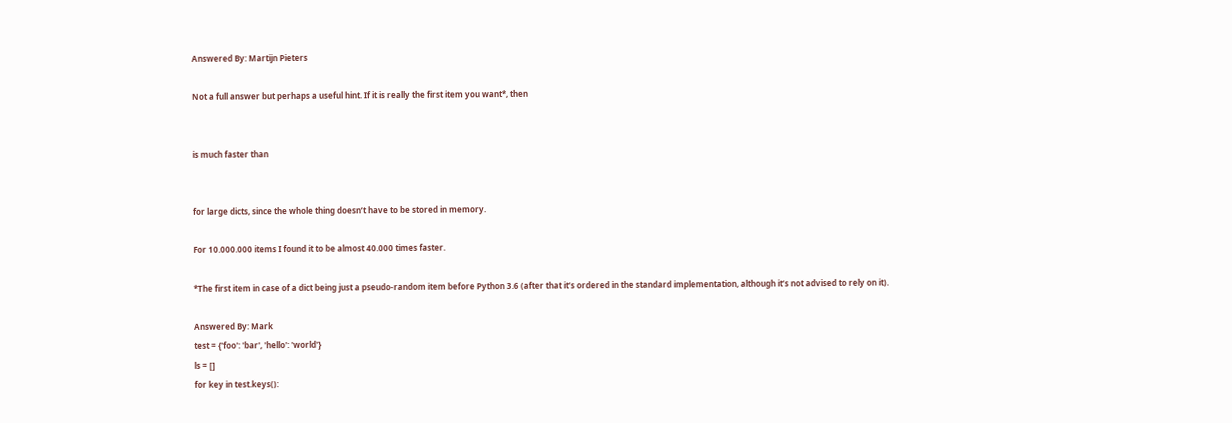Answered By: Martijn Pieters

Not a full answer but perhaps a useful hint. If it is really the first item you want*, then


is much faster than


for large dicts, since the whole thing doesn’t have to be stored in memory.

For 10.000.000 items I found it to be almost 40.000 times faster.

*The first item in case of a dict being just a pseudo-random item before Python 3.6 (after that it’s ordered in the standard implementation, although it’s not advised to rely on it).

Answered By: Mark
test = {'foo': 'bar', 'hello': 'world'}
ls = []
for key in test.keys():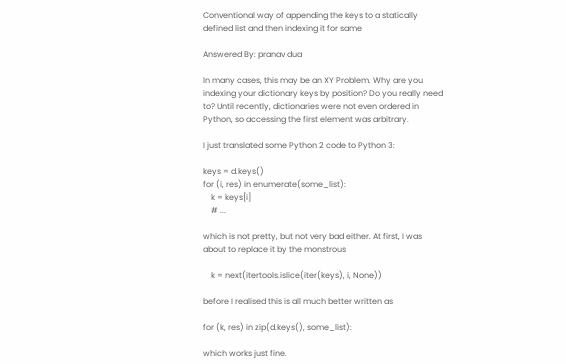Conventional way of appending the keys to a statically defined list and then indexing it for same

Answered By: pranav dua

In many cases, this may be an XY Problem. Why are you indexing your dictionary keys by position? Do you really need to? Until recently, dictionaries were not even ordered in Python, so accessing the first element was arbitrary.

I just translated some Python 2 code to Python 3:

keys = d.keys()
for (i, res) in enumerate(some_list):
    k = keys[i]
    # ...

which is not pretty, but not very bad either. At first, I was about to replace it by the monstrous

    k = next(itertools.islice(iter(keys), i, None))

before I realised this is all much better written as

for (k, res) in zip(d.keys(), some_list):

which works just fine.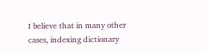I believe that in many other cases, indexing dictionary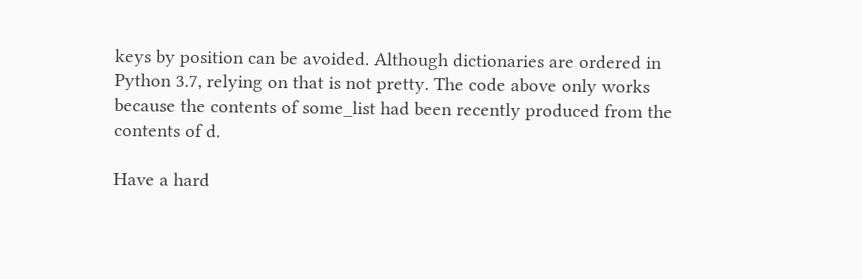keys by position can be avoided. Although dictionaries are ordered in Python 3.7, relying on that is not pretty. The code above only works because the contents of some_list had been recently produced from the contents of d.

Have a hard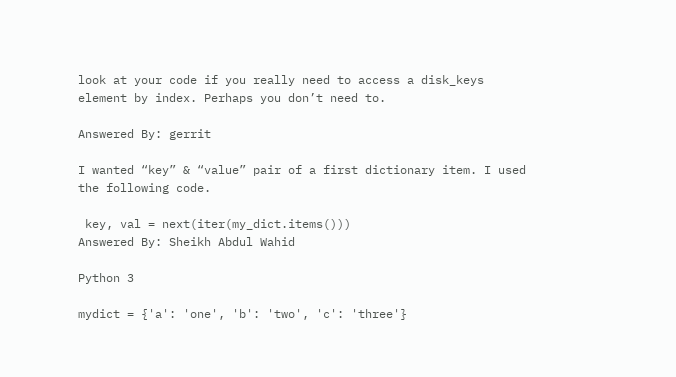look at your code if you really need to access a disk_keys element by index. Perhaps you don’t need to.

Answered By: gerrit

I wanted “key” & “value” pair of a first dictionary item. I used the following code.

 key, val = next(iter(my_dict.items()))
Answered By: Sheikh Abdul Wahid

Python 3

mydict = {'a': 'one', 'b': 'two', 'c': 'three'}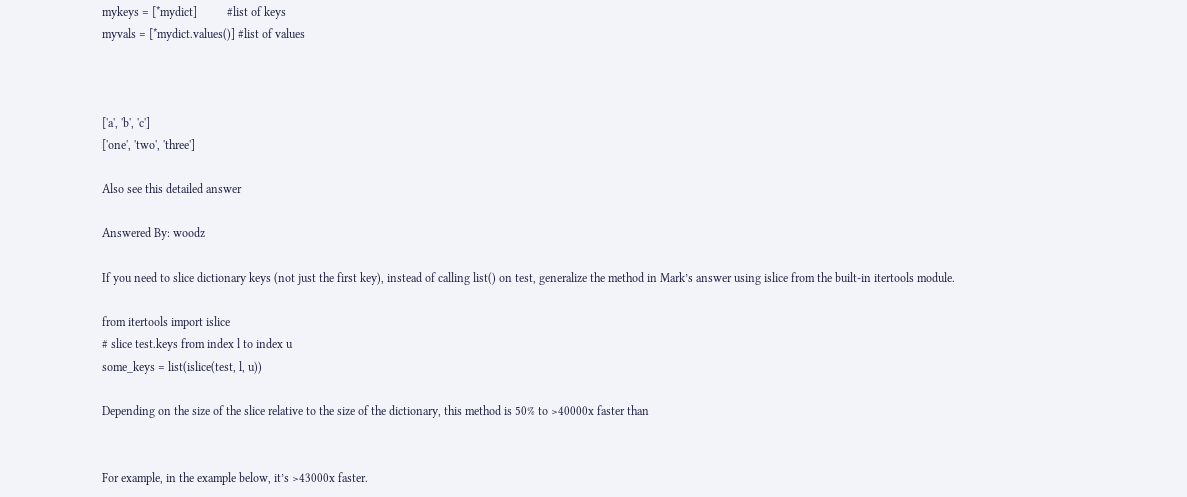mykeys = [*mydict]          #list of keys
myvals = [*mydict.values()] #list of values



['a', 'b', 'c']
['one', 'two', 'three']

Also see this detailed answer

Answered By: woodz

If you need to slice dictionary keys (not just the first key), instead of calling list() on test, generalize the method in Mark’s answer using islice from the built-in itertools module.

from itertools import islice
# slice test.keys from index l to index u
some_keys = list(islice(test, l, u))

Depending on the size of the slice relative to the size of the dictionary, this method is 50% to >40000x faster than


For example, in the example below, it’s >43000x faster.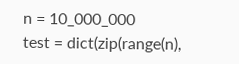n = 10_000_000
test = dict(zip(range(n),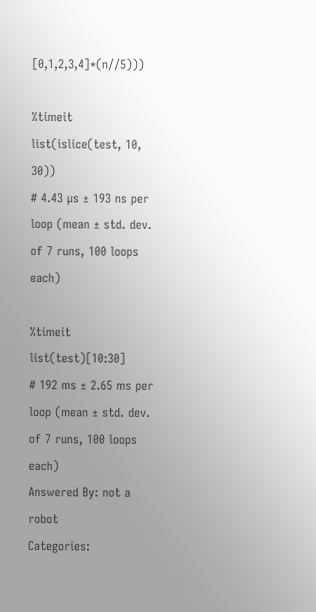[0,1,2,3,4]*(n//5)))

%timeit list(islice(test, 10, 30))
# 4.43 µs ± 193 ns per loop (mean ± std. dev. of 7 runs, 100 loops each)

%timeit list(test)[10:30]
# 192 ms ± 2.65 ms per loop (mean ± std. dev. of 7 runs, 100 loops each)
Answered By: not a robot
Categories: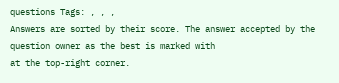questions Tags: , , ,
Answers are sorted by their score. The answer accepted by the question owner as the best is marked with
at the top-right corner.